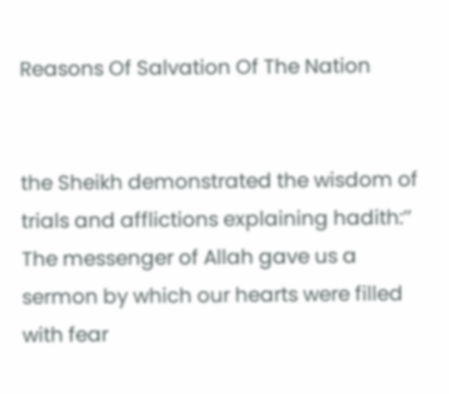Reasons Of Salvation Of The Nation


the Sheikh demonstrated the wisdom of trials and afflictions explaining hadith:’’ The messenger of Allah gave us a sermon by which our hearts were filled with fear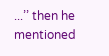...’’ then he mentioned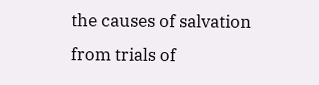the causes of salvation from trials of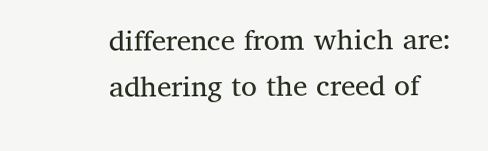difference from which are: adhering to the creed of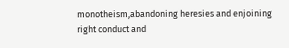monotheism,abandoning heresies and enjoining right conduct and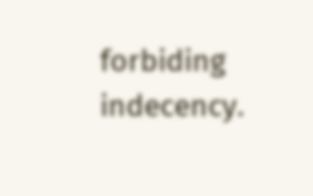forbiding indecency.